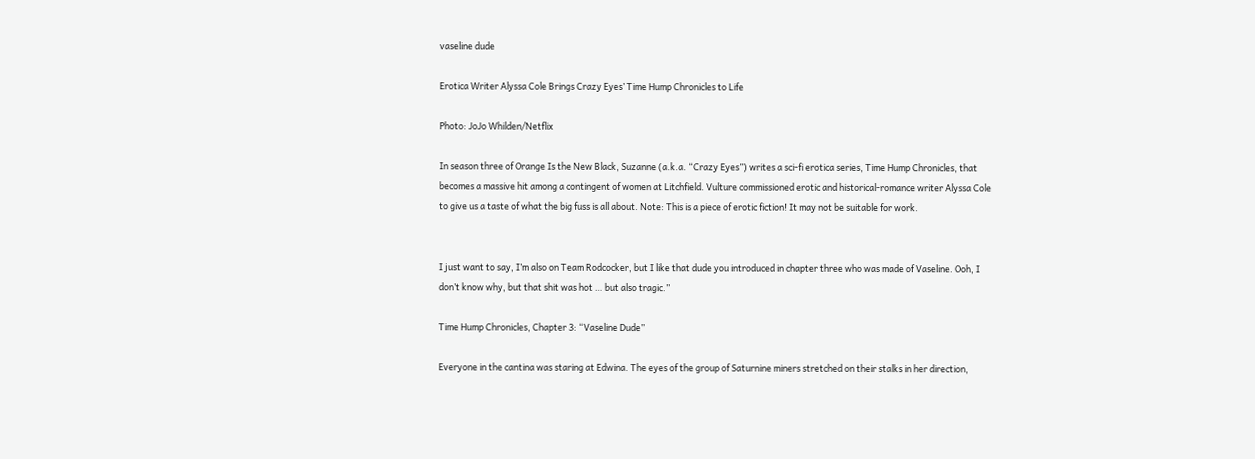vaseline dude

Erotica Writer Alyssa Cole Brings Crazy Eyes’ Time Hump Chronicles to Life

Photo: JoJo Whilden/Netflix

In season three of Orange Is the New Black, Suzanne (a.k.a. “Crazy Eyes”) writes a sci-fi erotica series, Time Hump Chronicles, that becomes a massive hit among a contingent of women at Litchfield. Vulture commissioned erotic and historical-romance writer Alyssa Cole to give us a taste of what the big fuss is all about. Note: This is a piece of erotic fiction! It may not be suitable for work.


I just want to say, I’m also on Team Rodcocker, but I like that dude you introduced in chapter three who was made of Vaseline. Ooh, I don’t know why, but that shit was hot … but also tragic.”

Time Hump Chronicles, Chapter 3: “Vaseline Dude”

Everyone in the cantina was staring at Edwina. The eyes of the group of Saturnine miners stretched on their stalks in her direction,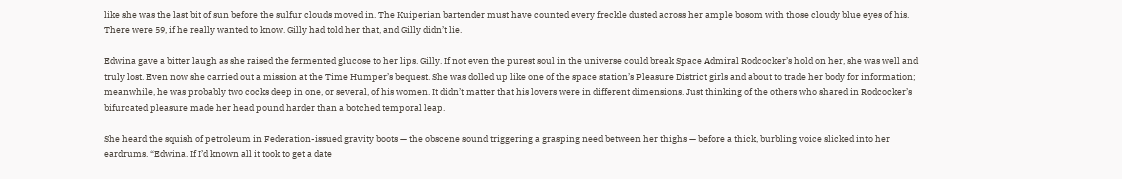like she was the last bit of sun before the sulfur clouds moved in. The Kuiperian bartender must have counted every freckle dusted across her ample bosom with those cloudy blue eyes of his. There were 59, if he really wanted to know. Gilly had told her that, and Gilly didn’t lie.

Edwina gave a bitter laugh as she raised the fermented glucose to her lips. Gilly. If not even the purest soul in the universe could break Space Admiral Rodcocker’s hold on her, she was well and truly lost. Even now she carried out a mission at the Time Humper’s bequest. She was dolled up like one of the space station’s Pleasure District girls and about to trade her body for information; meanwhile, he was probably two cocks deep in one, or several, of his women. It didn’t matter that his lovers were in different dimensions. Just thinking of the others who shared in Rodcocker’s bifurcated pleasure made her head pound harder than a botched temporal leap.

She heard the squish of petroleum in Federation-issued gravity boots — the obscene sound triggering a grasping need between her thighs — before a thick, burbling voice slicked into her eardrums. “Edwina. If I’d known all it took to get a date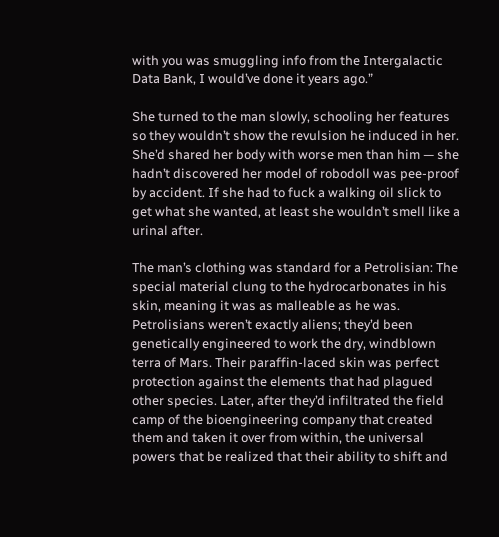with you was smuggling info from the Intergalactic Data Bank, I would’ve done it years ago.”

She turned to the man slowly, schooling her features so they wouldn’t show the revulsion he induced in her. She’d shared her body with worse men than him — she hadn’t discovered her model of robodoll was pee-proof by accident. If she had to fuck a walking oil slick to get what she wanted, at least she wouldn’t smell like a urinal after.

The man’s clothing was standard for a Petrolisian: The special material clung to the hydrocarbonates in his skin, meaning it was as malleable as he was. Petrolisians weren’t exactly aliens; they’d been genetically engineered to work the dry, windblown terra of Mars. Their paraffin-laced skin was perfect protection against the elements that had plagued other species. Later, after they’d infiltrated the field camp of the bioengineering company that created them and taken it over from within, the universal powers that be realized that their ability to shift and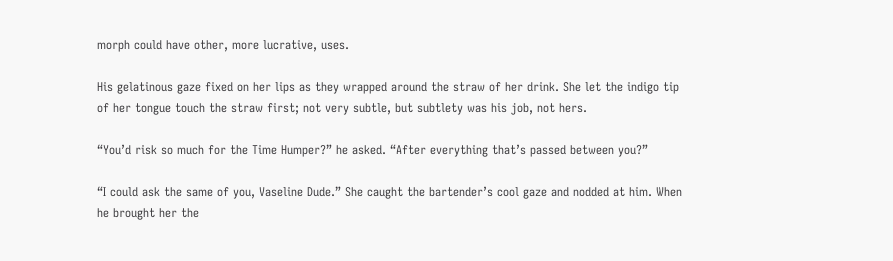morph could have other, more lucrative, uses.

His gelatinous gaze fixed on her lips as they wrapped around the straw of her drink. She let the indigo tip of her tongue touch the straw first; not very subtle, but subtlety was his job, not hers.

“You’d risk so much for the Time Humper?” he asked. “After everything that’s passed between you?”

“I could ask the same of you, Vaseline Dude.” She caught the bartender’s cool gaze and nodded at him. When he brought her the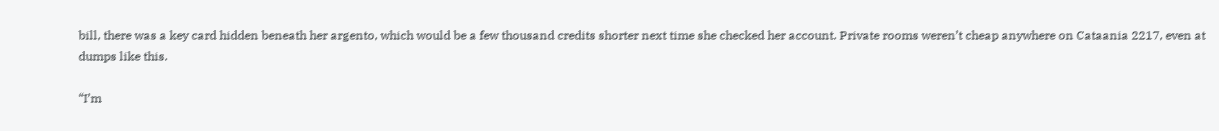bill, there was a key card hidden beneath her argento, which would be a few thousand credits shorter next time she checked her account. Private rooms weren’t cheap anywhere on Cataania 2217, even at dumps like this.

“I’m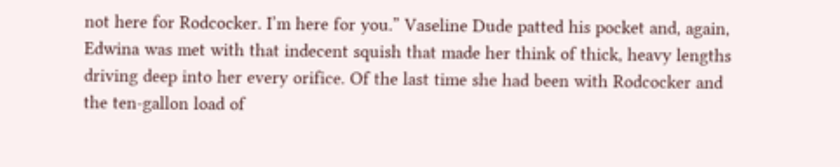not here for Rodcocker. I’m here for you.” Vaseline Dude patted his pocket and, again, Edwina was met with that indecent squish that made her think of thick, heavy lengths driving deep into her every orifice. Of the last time she had been with Rodcocker and the ten-gallon load of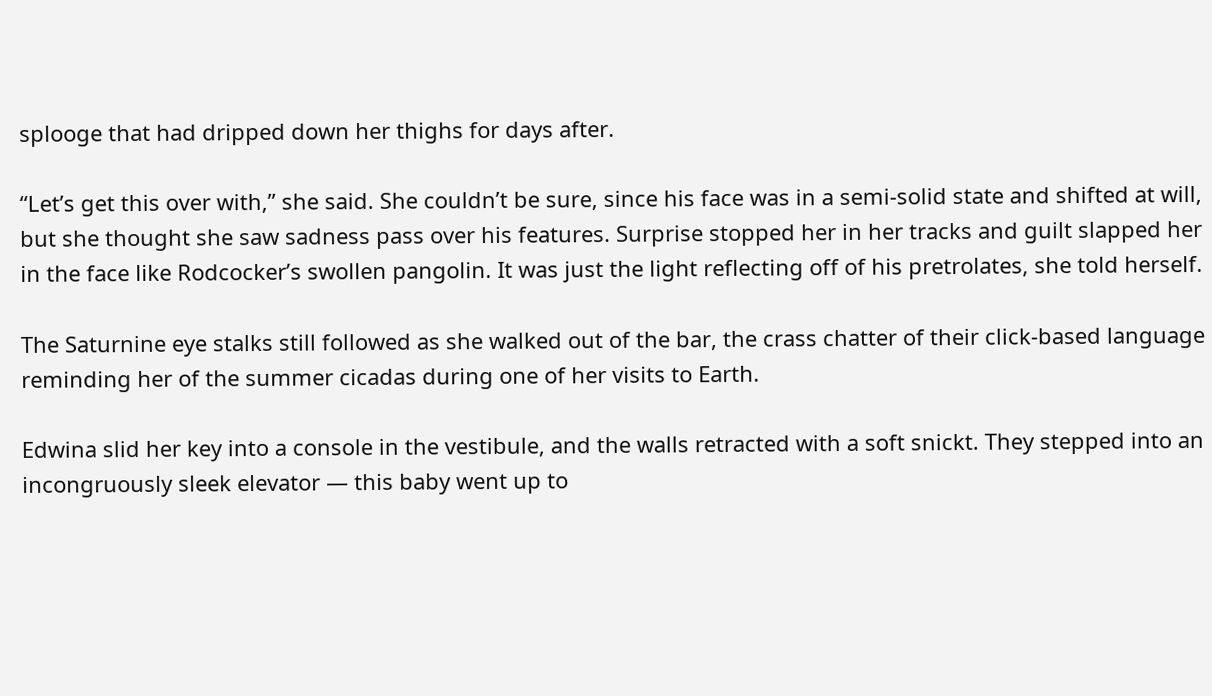splooge that had dripped down her thighs for days after.

“Let’s get this over with,” she said. She couldn’t be sure, since his face was in a semi-solid state and shifted at will, but she thought she saw sadness pass over his features. Surprise stopped her in her tracks and guilt slapped her in the face like Rodcocker’s swollen pangolin. It was just the light reflecting off of his pretrolates, she told herself.

The Saturnine eye stalks still followed as she walked out of the bar, the crass chatter of their click-based language reminding her of the summer cicadas during one of her visits to Earth.

Edwina slid her key into a console in the vestibule, and the walls retracted with a soft snickt. They stepped into an incongruously sleek elevator — this baby went up to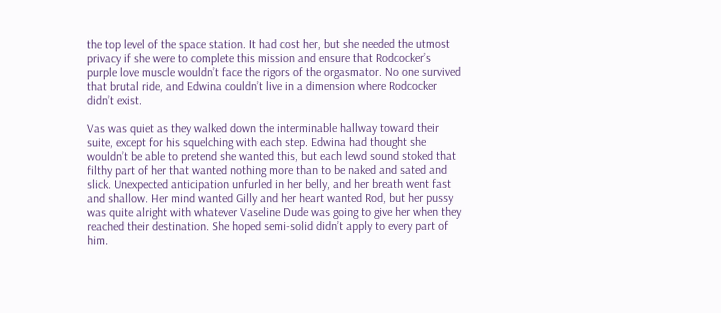the top level of the space station. It had cost her, but she needed the utmost privacy if she were to complete this mission and ensure that Rodcocker’s purple love muscle wouldn’t face the rigors of the orgasmator. No one survived that brutal ride, and Edwina couldn’t live in a dimension where Rodcocker didn’t exist.

Vas was quiet as they walked down the interminable hallway toward their suite, except for his squelching with each step. Edwina had thought she wouldn’t be able to pretend she wanted this, but each lewd sound stoked that filthy part of her that wanted nothing more than to be naked and sated and slick. Unexpected anticipation unfurled in her belly, and her breath went fast and shallow. Her mind wanted Gilly and her heart wanted Rod, but her pussy was quite alright with whatever Vaseline Dude was going to give her when they reached their destination. She hoped semi-solid didn’t apply to every part of him.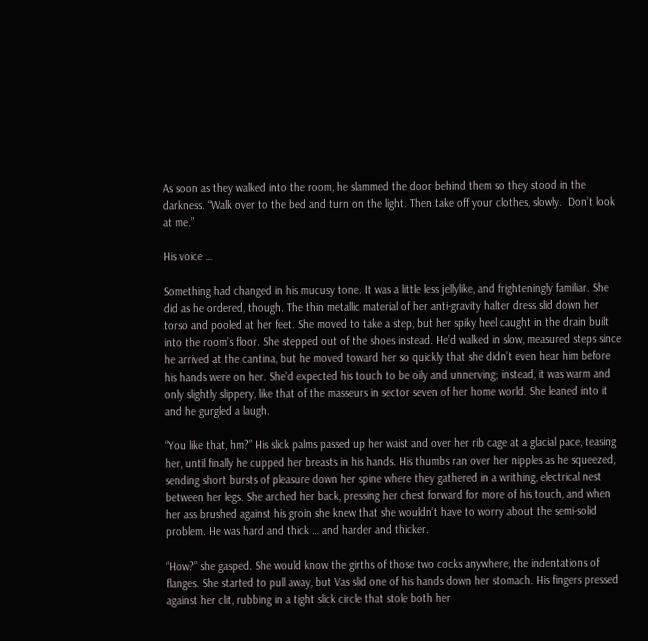As soon as they walked into the room, he slammed the door behind them so they stood in the darkness. “Walk over to the bed and turn on the light. Then take off your clothes, slowly.  Don’t look at me.”

His voice …

Something had changed in his mucusy tone. It was a little less jellylike, and frighteningly familiar. She did as he ordered, though. The thin metallic material of her anti-gravity halter dress slid down her torso and pooled at her feet. She moved to take a step, but her spiky heel caught in the drain built into the room’s floor. She stepped out of the shoes instead. He’d walked in slow, measured steps since he arrived at the cantina, but he moved toward her so quickly that she didn’t even hear him before his hands were on her. She’d expected his touch to be oily and unnerving; instead, it was warm and only slightly slippery, like that of the masseurs in sector seven of her home world. She leaned into it and he gurgled a laugh.

“You like that, hm?” His slick palms passed up her waist and over her rib cage at a glacial pace, teasing her, until finally he cupped her breasts in his hands. His thumbs ran over her nipples as he squeezed, sending short bursts of pleasure down her spine where they gathered in a writhing, electrical nest between her legs. She arched her back, pressing her chest forward for more of his touch, and when her ass brushed against his groin she knew that she wouldn’t have to worry about the semi-solid problem. He was hard and thick … and harder and thicker.

“How?” she gasped. She would know the girths of those two cocks anywhere, the indentations of flanges. She started to pull away, but Vas slid one of his hands down her stomach. His fingers pressed against her clit, rubbing in a tight slick circle that stole both her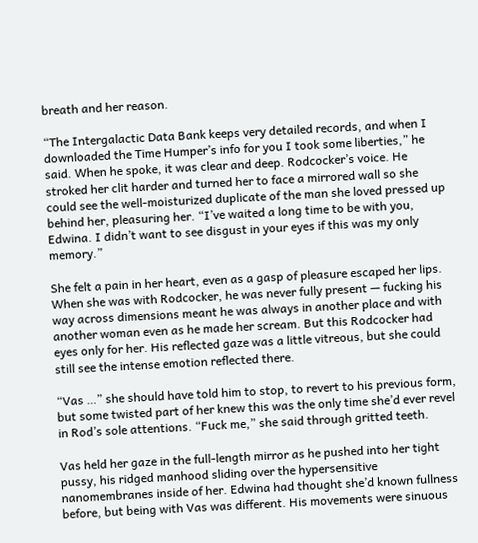breath and her reason.

“The Intergalactic Data Bank keeps very detailed records, and when I downloaded the Time Humper’s info for you I took some liberties,” he said. When he spoke, it was clear and deep. Rodcocker’s voice. He stroked her clit harder and turned her to face a mirrored wall so she could see the well-moisturized duplicate of the man she loved pressed up behind her, pleasuring her. “I’ve waited a long time to be with you, Edwina. I didn’t want to see disgust in your eyes if this was my only memory.”

She felt a pain in her heart, even as a gasp of pleasure escaped her lips. When she was with Rodcocker, he was never fully present — fucking his way across dimensions meant he was always in another place and with another woman even as he made her scream. But this Rodcocker had eyes only for her. His reflected gaze was a little vitreous, but she could still see the intense emotion reflected there.

“Vas …” she should have told him to stop, to revert to his previous form, but some twisted part of her knew this was the only time she’d ever revel in Rod’s sole attentions. “Fuck me,” she said through gritted teeth.

Vas held her gaze in the full-length mirror as he pushed into her tight pussy, his ridged manhood sliding over the hypersensitive nanomembranes inside of her. Edwina had thought she’d known fullness before, but being with Vas was different. His movements were sinuous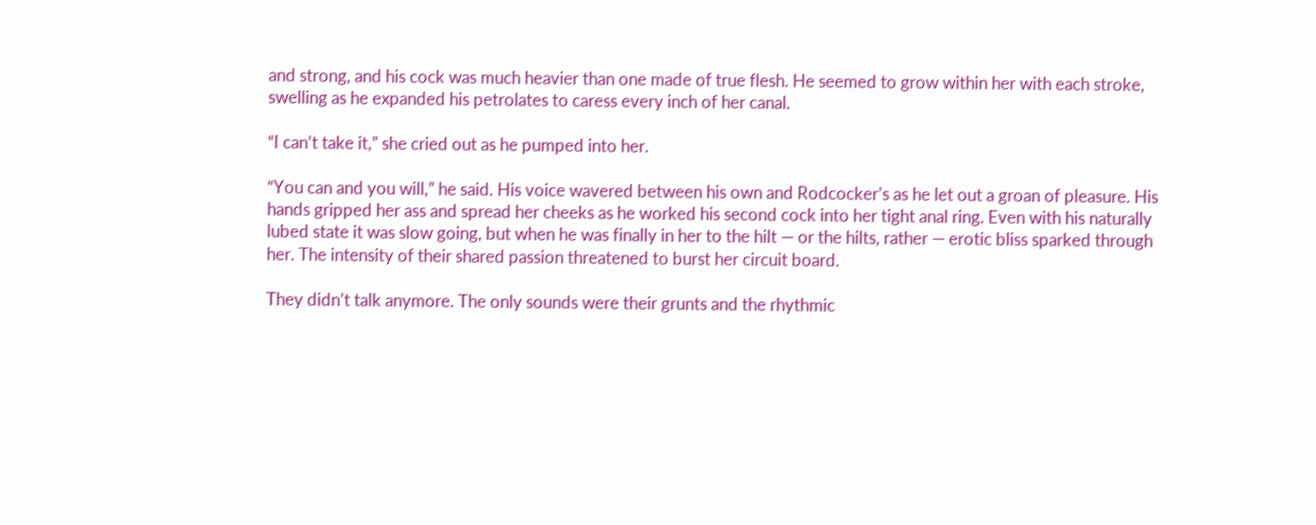and strong, and his cock was much heavier than one made of true flesh. He seemed to grow within her with each stroke, swelling as he expanded his petrolates to caress every inch of her canal.

“I can’t take it,” she cried out as he pumped into her.

“You can and you will,” he said. His voice wavered between his own and Rodcocker’s as he let out a groan of pleasure. His hands gripped her ass and spread her cheeks as he worked his second cock into her tight anal ring. Even with his naturally lubed state it was slow going, but when he was finally in her to the hilt — or the hilts, rather — erotic bliss sparked through her. The intensity of their shared passion threatened to burst her circuit board.

They didn’t talk anymore. The only sounds were their grunts and the rhythmic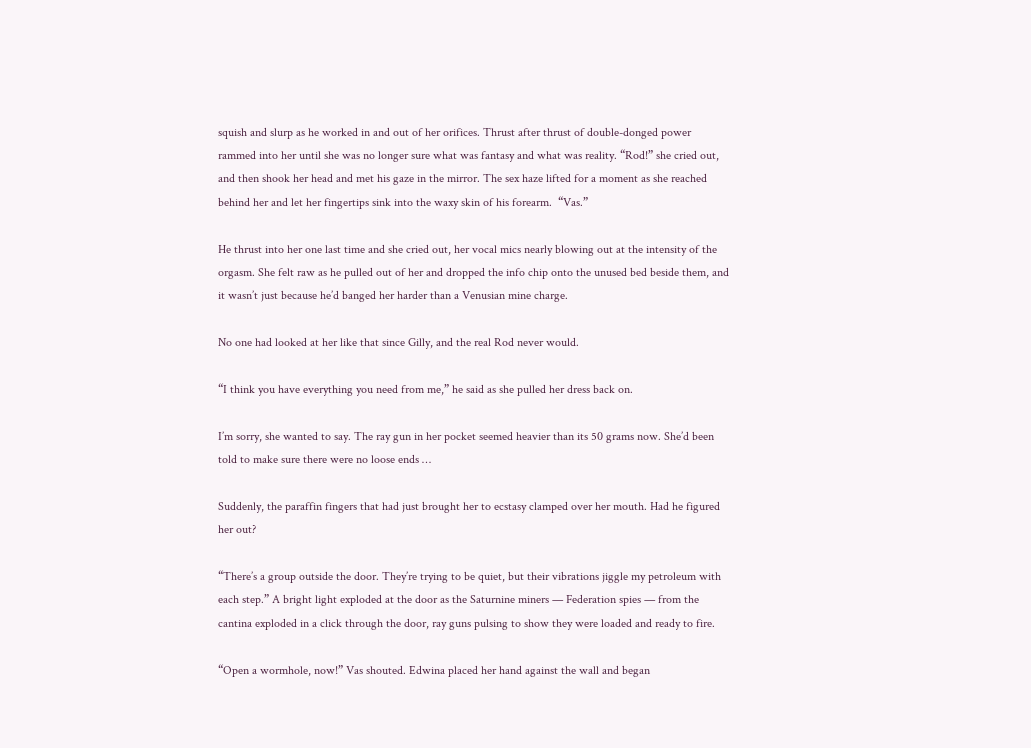squish and slurp as he worked in and out of her orifices. Thrust after thrust of double-donged power rammed into her until she was no longer sure what was fantasy and what was reality. “Rod!” she cried out, and then shook her head and met his gaze in the mirror. The sex haze lifted for a moment as she reached behind her and let her fingertips sink into the waxy skin of his forearm.  “Vas.”

He thrust into her one last time and she cried out, her vocal mics nearly blowing out at the intensity of the orgasm. She felt raw as he pulled out of her and dropped the info chip onto the unused bed beside them, and it wasn’t just because he’d banged her harder than a Venusian mine charge.

No one had looked at her like that since Gilly, and the real Rod never would.

“I think you have everything you need from me,” he said as she pulled her dress back on.

I’m sorry, she wanted to say. The ray gun in her pocket seemed heavier than its 50 grams now. She’d been told to make sure there were no loose ends …

Suddenly, the paraffin fingers that had just brought her to ecstasy clamped over her mouth. Had he figured her out?

“There’s a group outside the door. They’re trying to be quiet, but their vibrations jiggle my petroleum with each step.” A bright light exploded at the door as the Saturnine miners — Federation spies — from the cantina exploded in a click through the door, ray guns pulsing to show they were loaded and ready to fire.

“Open a wormhole, now!” Vas shouted. Edwina placed her hand against the wall and began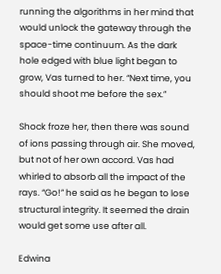running the algorithms in her mind that would unlock the gateway through the space-time continuum. As the dark hole edged with blue light began to grow, Vas turned to her. “Next time, you should shoot me before the sex.”

Shock froze her, then there was sound of ions passing through air. She moved, but not of her own accord. Vas had whirled to absorb all the impact of the rays. “Go!” he said as he began to lose structural integrity. It seemed the drain would get some use after all.

Edwina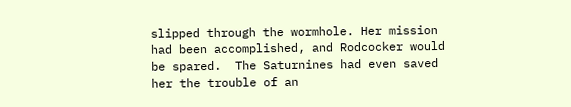slipped through the wormhole. Her mission had been accomplished, and Rodcocker would be spared.  The Saturnines had even saved her the trouble of an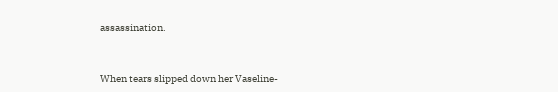assassination.


When tears slipped down her Vaseline-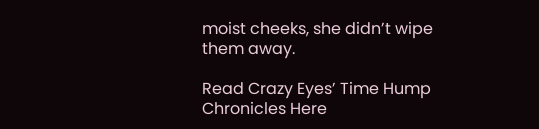moist cheeks, she didn’t wipe them away.

Read Crazy Eyes’ Time Hump Chronicles Here